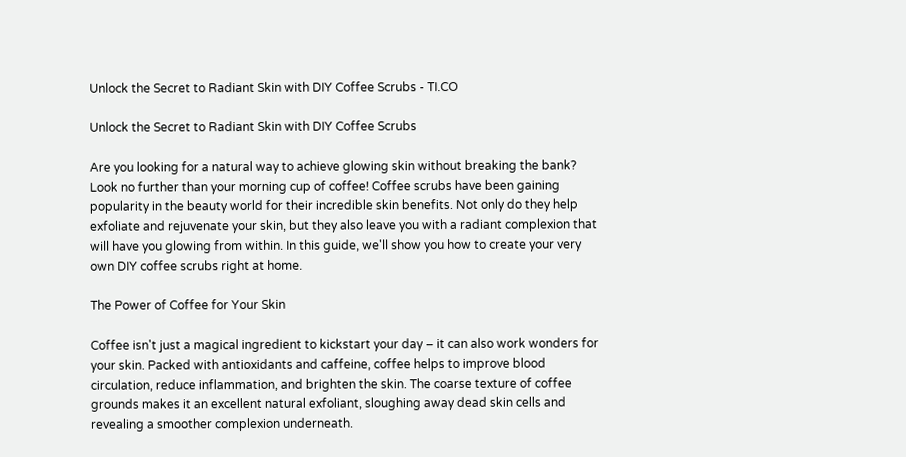Unlock the Secret to Radiant Skin with DIY Coffee Scrubs - TI.CO

Unlock the Secret to Radiant Skin with DIY Coffee Scrubs

Are you looking for a natural way to achieve glowing skin without breaking the bank? Look no further than your morning cup of coffee! Coffee scrubs have been gaining popularity in the beauty world for their incredible skin benefits. Not only do they help exfoliate and rejuvenate your skin, but they also leave you with a radiant complexion that will have you glowing from within. In this guide, we'll show you how to create your very own DIY coffee scrubs right at home.

The Power of Coffee for Your Skin

Coffee isn't just a magical ingredient to kickstart your day – it can also work wonders for your skin. Packed with antioxidants and caffeine, coffee helps to improve blood circulation, reduce inflammation, and brighten the skin. The coarse texture of coffee grounds makes it an excellent natural exfoliant, sloughing away dead skin cells and revealing a smoother complexion underneath.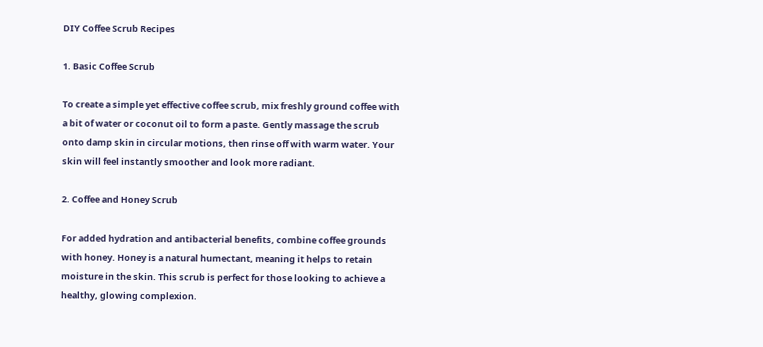DIY Coffee Scrub Recipes

1. Basic Coffee Scrub

To create a simple yet effective coffee scrub, mix freshly ground coffee with a bit of water or coconut oil to form a paste. Gently massage the scrub onto damp skin in circular motions, then rinse off with warm water. Your skin will feel instantly smoother and look more radiant.

2. Coffee and Honey Scrub

For added hydration and antibacterial benefits, combine coffee grounds with honey. Honey is a natural humectant, meaning it helps to retain moisture in the skin. This scrub is perfect for those looking to achieve a healthy, glowing complexion.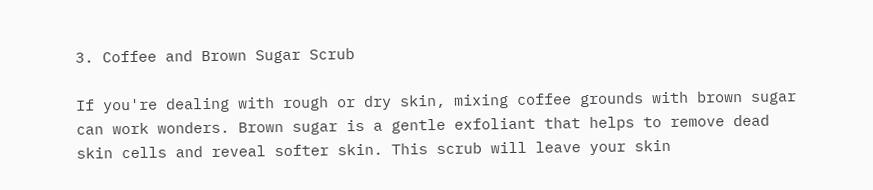3. Coffee and Brown Sugar Scrub

If you're dealing with rough or dry skin, mixing coffee grounds with brown sugar can work wonders. Brown sugar is a gentle exfoliant that helps to remove dead skin cells and reveal softer skin. This scrub will leave your skin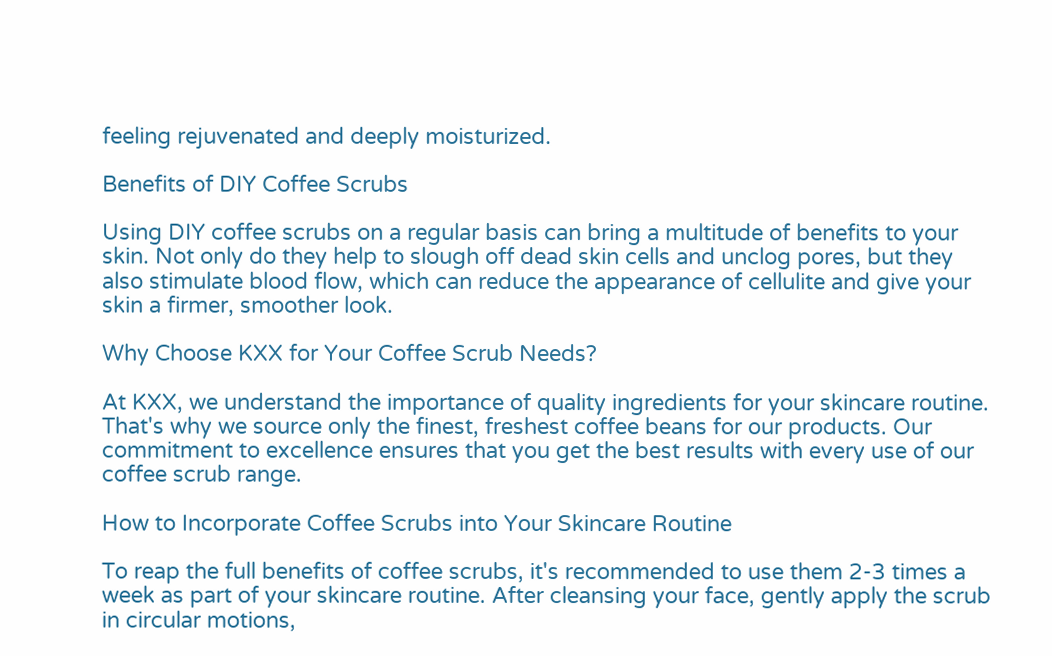feeling rejuvenated and deeply moisturized.

Benefits of DIY Coffee Scrubs

Using DIY coffee scrubs on a regular basis can bring a multitude of benefits to your skin. Not only do they help to slough off dead skin cells and unclog pores, but they also stimulate blood flow, which can reduce the appearance of cellulite and give your skin a firmer, smoother look.

Why Choose KXX for Your Coffee Scrub Needs?

At KXX, we understand the importance of quality ingredients for your skincare routine. That's why we source only the finest, freshest coffee beans for our products. Our commitment to excellence ensures that you get the best results with every use of our coffee scrub range.

How to Incorporate Coffee Scrubs into Your Skincare Routine

To reap the full benefits of coffee scrubs, it's recommended to use them 2-3 times a week as part of your skincare routine. After cleansing your face, gently apply the scrub in circular motions,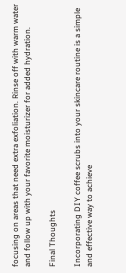focusing on areas that need extra exfoliation. Rinse off with warm water and follow up with your favorite moisturizer for added hydration.

Final Thoughts

Incorporating DIY coffee scrubs into your skincare routine is a simple and effective way to achieve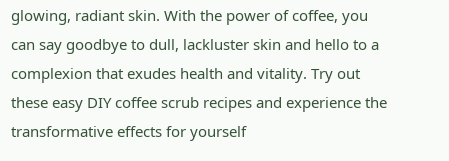glowing, radiant skin. With the power of coffee, you can say goodbye to dull, lackluster skin and hello to a complexion that exudes health and vitality. Try out these easy DIY coffee scrub recipes and experience the transformative effects for yourself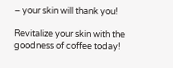– your skin will thank you!

Revitalize your skin with the goodness of coffee today!